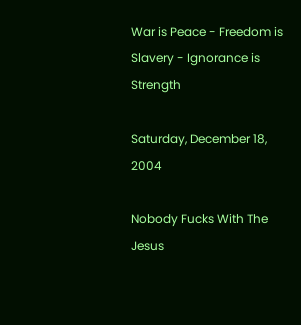War is Peace - Freedom is Slavery - Ignorance is Strength

Saturday, December 18, 2004

Nobody Fucks With The Jesus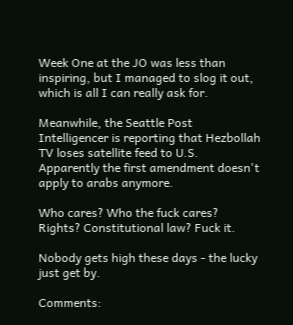Week One at the JO was less than inspiring, but I managed to slog it out, which is all I can really ask for.

Meanwhile, the Seattle Post Intelligencer is reporting that Hezbollah TV loses satellite feed to U.S. Apparently the first amendment doesn't apply to arabs anymore.

Who cares? Who the fuck cares? Rights? Constitutional law? Fuck it.

Nobody gets high these days - the lucky just get by.

Comments: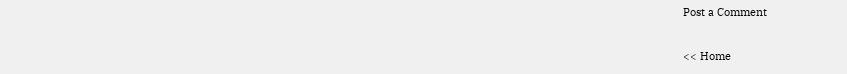Post a Comment

<< Home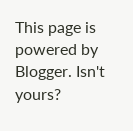This page is powered by Blogger. Isn't yours?